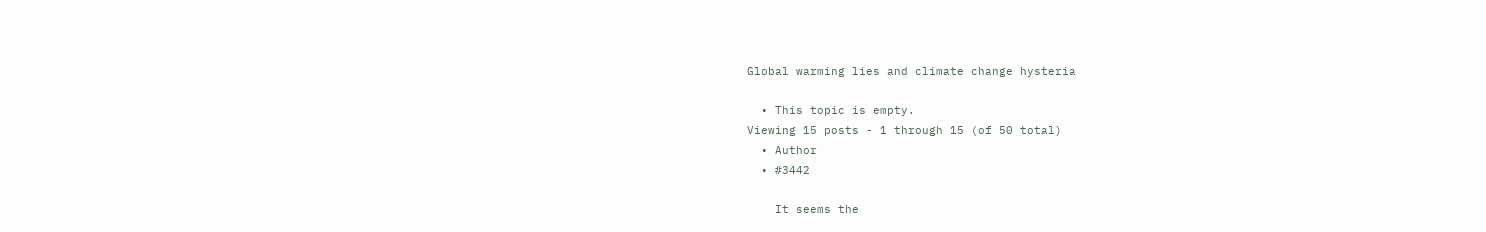Global warming lies and climate change hysteria

  • This topic is empty.
Viewing 15 posts - 1 through 15 (of 50 total)
  • Author
  • #3442

    It seems the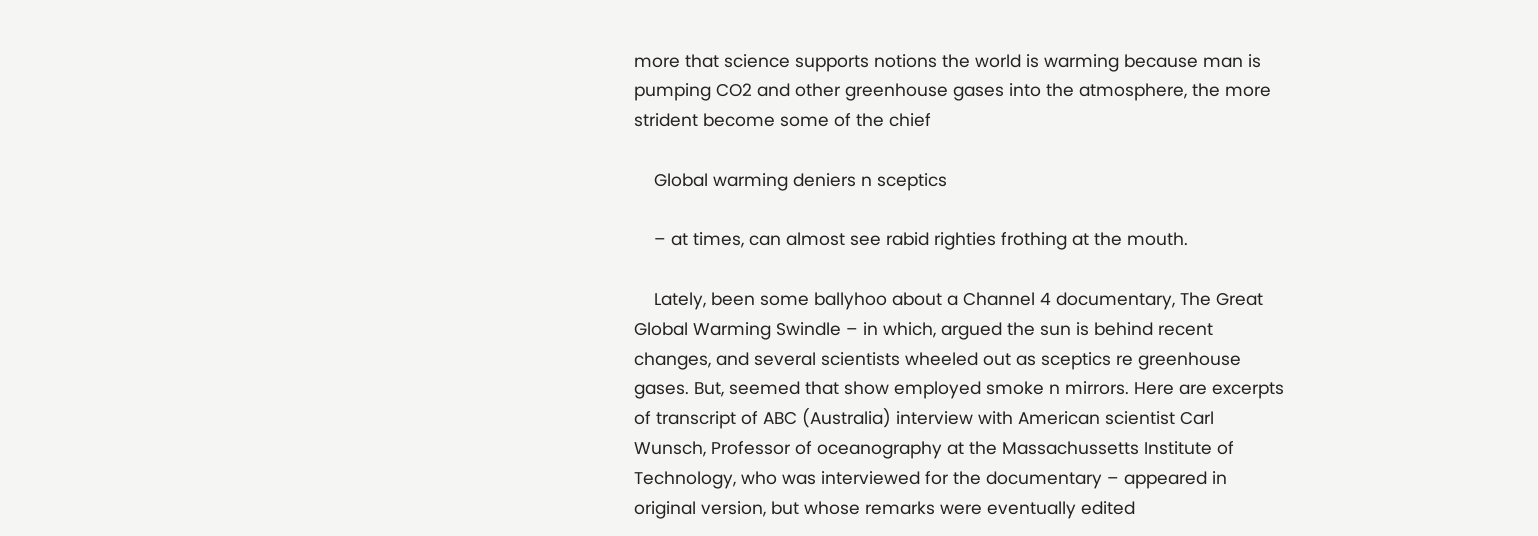more that science supports notions the world is warming because man is pumping CO2 and other greenhouse gases into the atmosphere, the more strident become some of the chief

    Global warming deniers n sceptics

    – at times, can almost see rabid righties frothing at the mouth.

    Lately, been some ballyhoo about a Channel 4 documentary, The Great Global Warming Swindle – in which, argued the sun is behind recent changes, and several scientists wheeled out as sceptics re greenhouse gases. But, seemed that show employed smoke n mirrors. Here are excerpts of transcript of ABC (Australia) interview with American scientist Carl Wunsch, Professor of oceanography at the Massachussetts Institute of Technology, who was interviewed for the documentary – appeared in original version, but whose remarks were eventually edited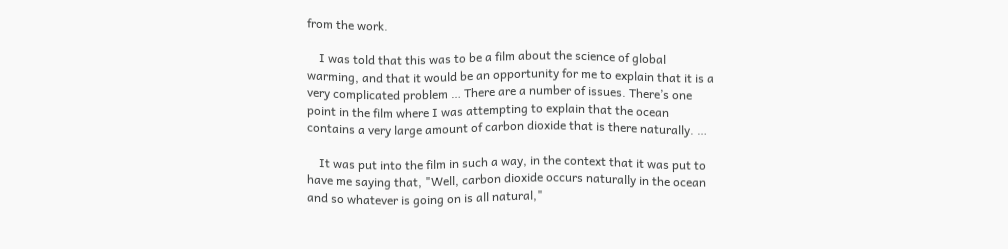from the work.

    I was told that this was to be a film about the science of global warming, and that it would be an opportunity for me to explain that it is a very complicated problem … There are a number of issues. There’s one point in the film where I was attempting to explain that the ocean contains a very large amount of carbon dioxide that is there naturally. …

    It was put into the film in such a way, in the context that it was put to have me saying that, "Well, carbon dioxide occurs naturally in the ocean and so whatever is going on is all natural,"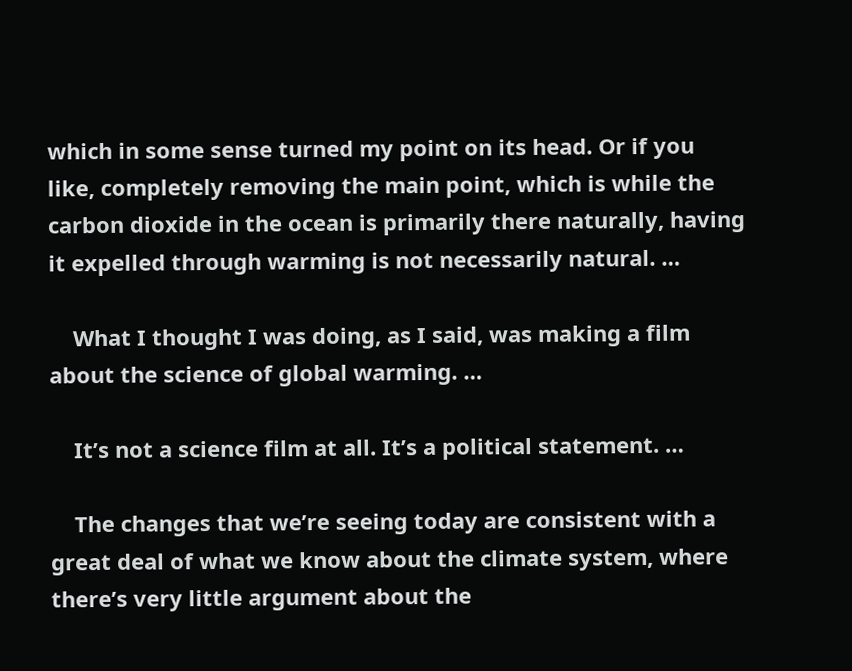which in some sense turned my point on its head. Or if you like, completely removing the main point, which is while the carbon dioxide in the ocean is primarily there naturally, having it expelled through warming is not necessarily natural. …

    What I thought I was doing, as I said, was making a film about the science of global warming. …

    It’s not a science film at all. It’s a political statement. …

    The changes that we’re seeing today are consistent with a great deal of what we know about the climate system, where there’s very little argument about the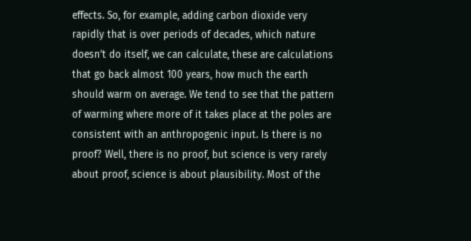effects. So, for example, adding carbon dioxide very rapidly that is over periods of decades, which nature doesn’t do itself, we can calculate, these are calculations that go back almost 100 years, how much the earth should warm on average. We tend to see that the pattern of warming where more of it takes place at the poles are consistent with an anthropogenic input. Is there is no proof? Well, there is no proof, but science is very rarely about proof, science is about plausibility. Most of the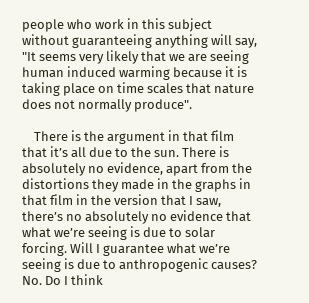people who work in this subject without guaranteeing anything will say, "It seems very likely that we are seeing human induced warming because it is taking place on time scales that nature does not normally produce".

    There is the argument in that film that it’s all due to the sun. There is absolutely no evidence, apart from the distortions they made in the graphs in that film in the version that I saw, there’s no absolutely no evidence that what we’re seeing is due to solar forcing. Will I guarantee what we’re seeing is due to anthropogenic causes? No. Do I think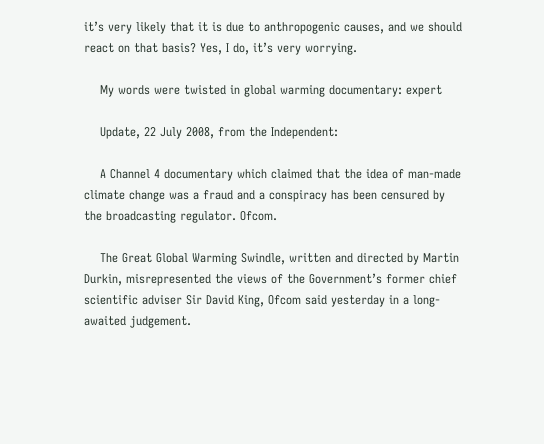it’s very likely that it is due to anthropogenic causes, and we should react on that basis? Yes, I do, it’s very worrying.

    My words were twisted in global warming documentary: expert

    Update, 22 July 2008, from the Independent:

    A Channel 4 documentary which claimed that the idea of man-made climate change was a fraud and a conspiracy has been censured by the broadcasting regulator. Ofcom.

    The Great Global Warming Swindle, written and directed by Martin Durkin, misrepresented the views of the Government’s former chief scientific adviser Sir David King, Ofcom said yesterday in a long-awaited judgement.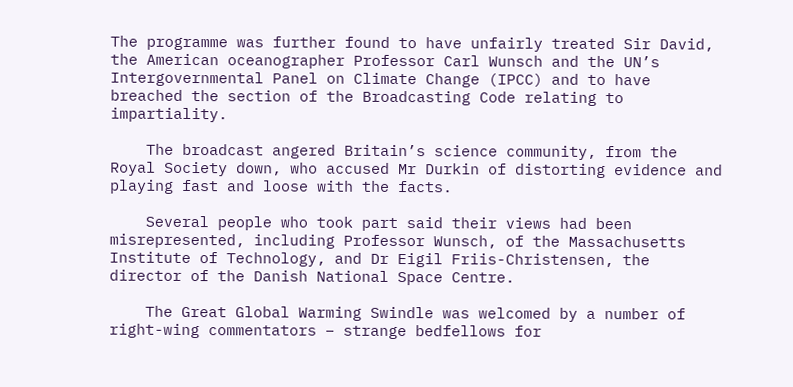The programme was further found to have unfairly treated Sir David, the American oceanographer Professor Carl Wunsch and the UN’s Intergovernmental Panel on Climate Change (IPCC) and to have breached the section of the Broadcasting Code relating to impartiality.

    The broadcast angered Britain’s science community, from the Royal Society down, who accused Mr Durkin of distorting evidence and playing fast and loose with the facts.

    Several people who took part said their views had been misrepresented, including Professor Wunsch, of the Massachusetts Institute of Technology, and Dr Eigil Friis-Christensen, the director of the Danish National Space Centre.

    The Great Global Warming Swindle was welcomed by a number of right-wing commentators – strange bedfellows for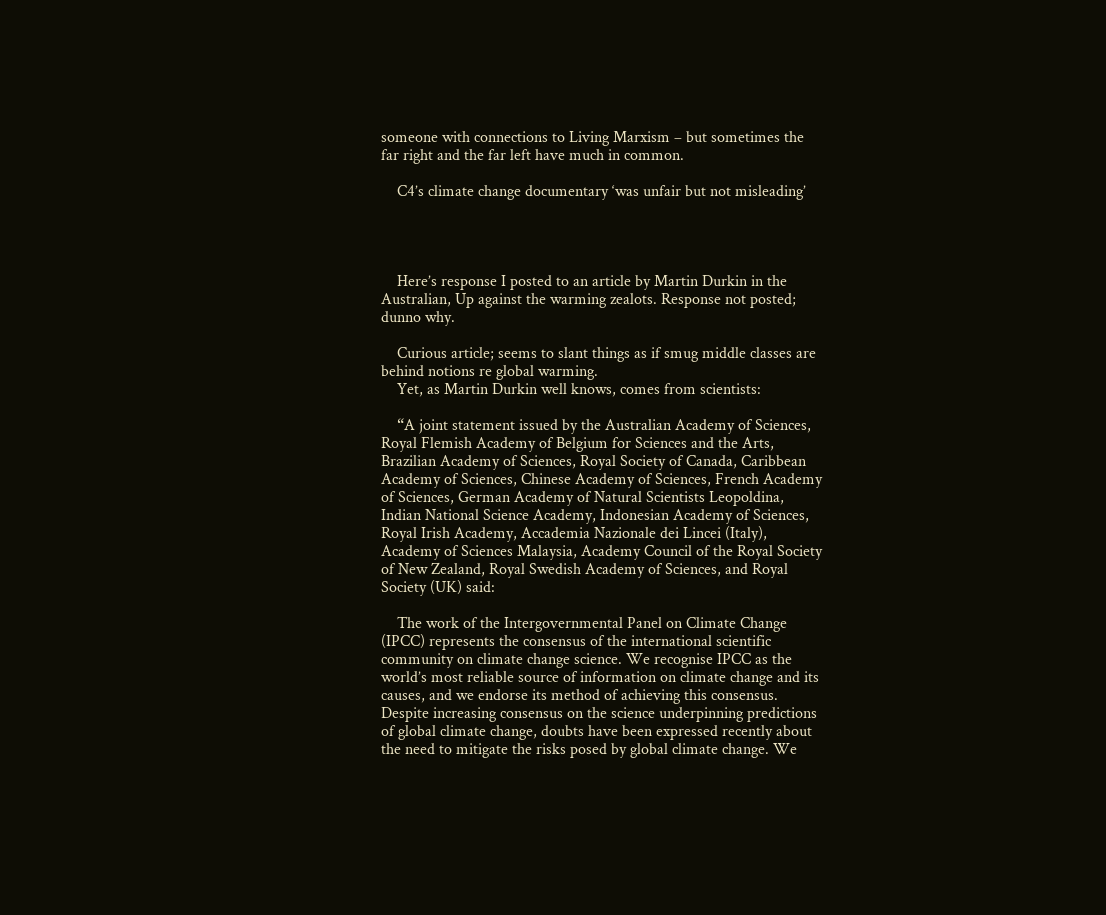someone with connections to Living Marxism – but sometimes the far right and the far left have much in common.

    C4’s climate change documentary ‘was unfair but not misleading’




    Here’s response I posted to an article by Martin Durkin in the Australian, Up against the warming zealots. Response not posted; dunno why.

    Curious article; seems to slant things as if smug middle classes are behind notions re global warming.
    Yet, as Martin Durkin well knows, comes from scientists:

    “A joint statement issued by the Australian Academy of Sciences, Royal Flemish Academy of Belgium for Sciences and the Arts, Brazilian Academy of Sciences, Royal Society of Canada, Caribbean Academy of Sciences, Chinese Academy of Sciences, French Academy of Sciences, German Academy of Natural Scientists Leopoldina, Indian National Science Academy, Indonesian Academy of Sciences, Royal Irish Academy, Accademia Nazionale dei Lincei (Italy), Academy of Sciences Malaysia, Academy Council of the Royal Society of New Zealand, Royal Swedish Academy of Sciences, and Royal Society (UK) said:

    The work of the Intergovernmental Panel on Climate Change (IPCC) represents the consensus of the international scientific community on climate change science. We recognise IPCC as the world’s most reliable source of information on climate change and its causes, and we endorse its method of achieving this consensus. Despite increasing consensus on the science underpinning predictions of global climate change, doubts have been expressed recently about the need to mitigate the risks posed by global climate change. We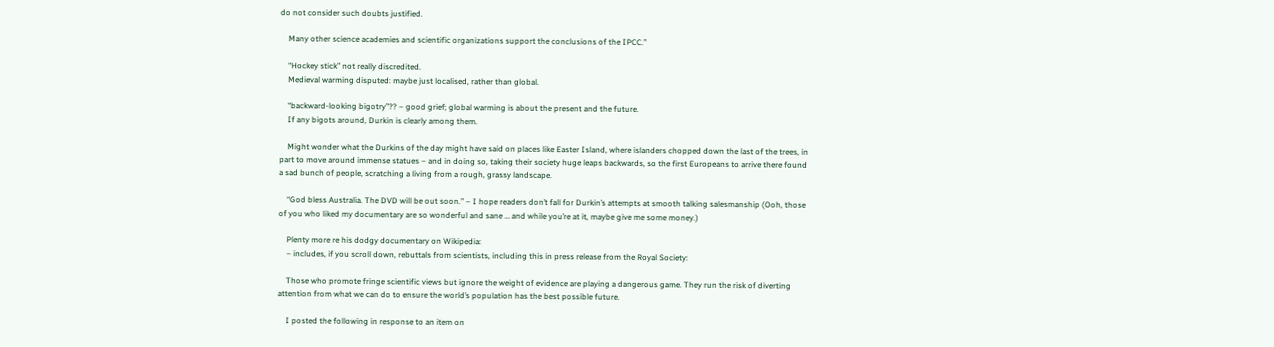do not consider such doubts justified.

    Many other science academies and scientific organizations support the conclusions of the IPCC.”

    “Hockey stick” not really discredited.
    Medieval warming disputed: maybe just localised, rather than global.

    “backward-looking bigotry”?? – good grief; global warming is about the present and the future.
    If any bigots around, Durkin is clearly among them.

    Might wonder what the Durkins of the day might have said on places like Easter Island, where islanders chopped down the last of the trees, in part to move around immense statues – and in doing so, taking their society huge leaps backwards, so the first Europeans to arrive there found a sad bunch of people, scratching a living from a rough, grassy landscape.

    “God bless Australia. The DVD will be out soon.” – I hope readers don’t fall for Durkin’s attempts at smooth talking salesmanship (Ooh, those of you who liked my documentary are so wonderful and sane … and while you’re at it, maybe give me some money.)

    Plenty more re his dodgy documentary on Wikipedia:
    – includes, if you scroll down, rebuttals from scientists, including this in press release from the Royal Society:

    Those who promote fringe scientific views but ignore the weight of evidence are playing a dangerous game. They run the risk of diverting attention from what we can do to ensure the world’s population has the best possible future.

    I posted the following in response to an item on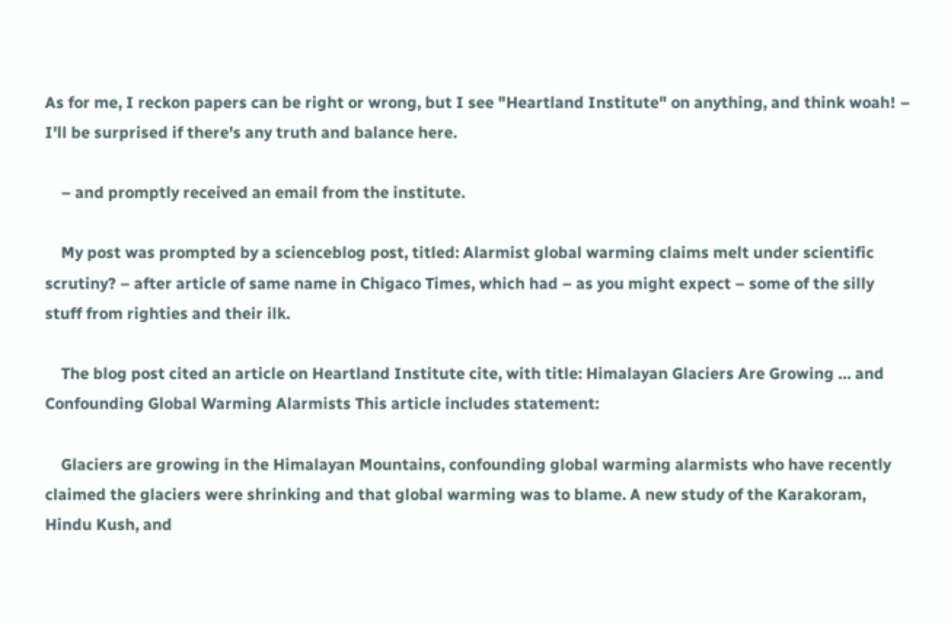As for me, I reckon papers can be right or wrong, but I see "Heartland Institute" on anything, and think woah! – I'll be surprised if there's any truth and balance here.

    – and promptly received an email from the institute.

    My post was prompted by a scienceblog post, titled: Alarmist global warming claims melt under scientific scrutiny? – after article of same name in Chigaco Times, which had – as you might expect – some of the silly stuff from righties and their ilk.

    The blog post cited an article on Heartland Institute cite, with title: Himalayan Glaciers Are Growing … and Confounding Global Warming Alarmists This article includes statement:

    Glaciers are growing in the Himalayan Mountains, confounding global warming alarmists who have recently claimed the glaciers were shrinking and that global warming was to blame. A new study of the Karakoram, Hindu Kush, and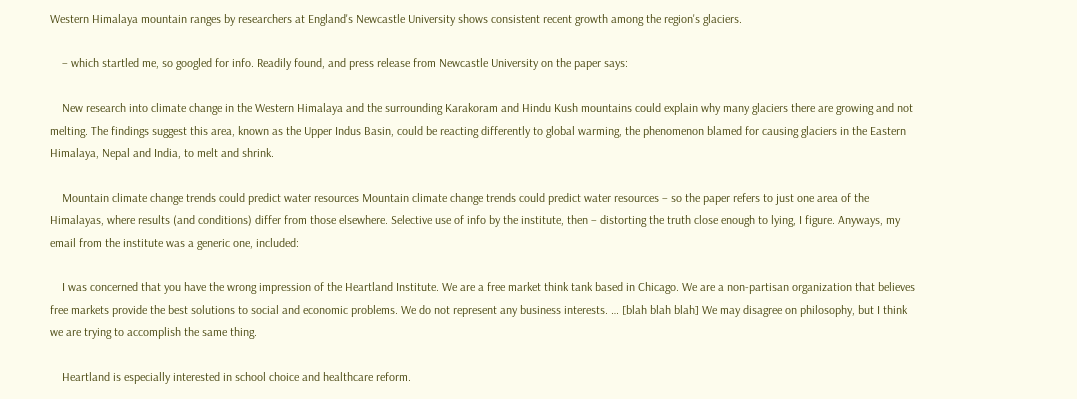Western Himalaya mountain ranges by researchers at England's Newcastle University shows consistent recent growth among the region's glaciers.

    – which startled me, so googled for info. Readily found, and press release from Newcastle University on the paper says:

    New research into climate change in the Western Himalaya and the surrounding Karakoram and Hindu Kush mountains could explain why many glaciers there are growing and not melting. The findings suggest this area, known as the Upper Indus Basin, could be reacting differently to global warming, the phenomenon blamed for causing glaciers in the Eastern Himalaya, Nepal and India, to melt and shrink.

    Mountain climate change trends could predict water resources Mountain climate change trends could predict water resources – so the paper refers to just one area of the Himalayas, where results (and conditions) differ from those elsewhere. Selective use of info by the institute, then – distorting the truth close enough to lying, I figure. Anyways, my email from the institute was a generic one, included:

    I was concerned that you have the wrong impression of the Heartland Institute. We are a free market think tank based in Chicago. We are a non-partisan organization that believes free markets provide the best solutions to social and economic problems. We do not represent any business interests. … [blah blah blah] We may disagree on philosophy, but I think we are trying to accomplish the same thing.

    Heartland is especially interested in school choice and healthcare reform.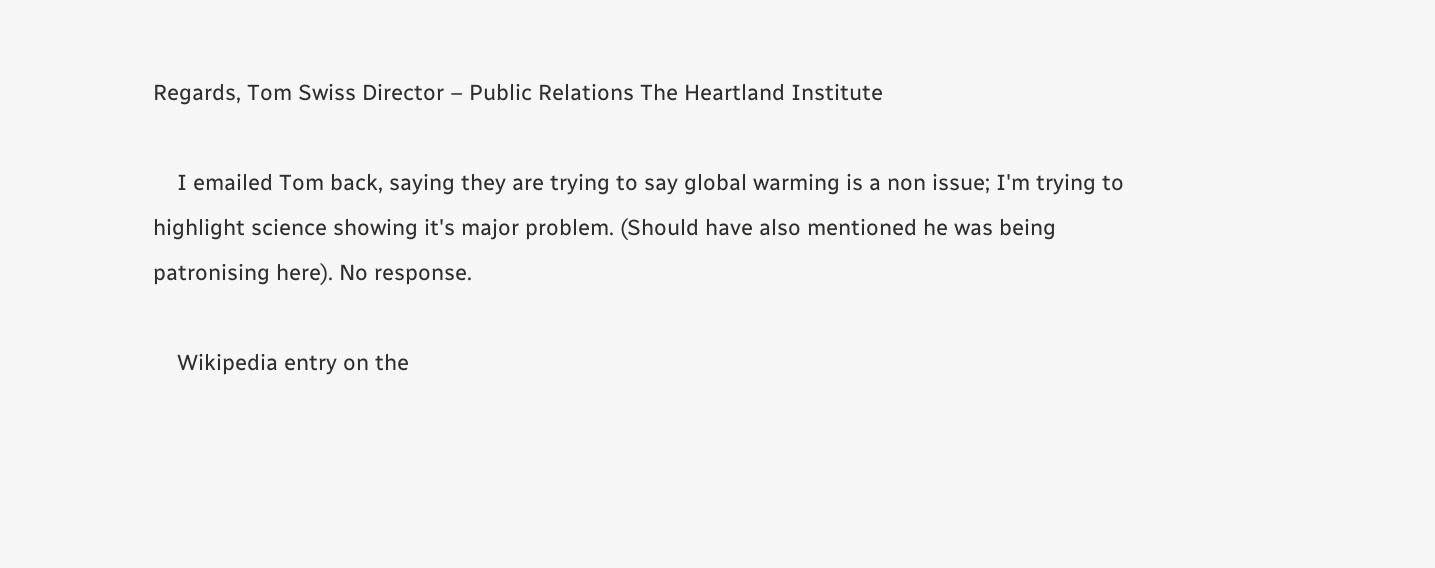Regards, Tom Swiss Director – Public Relations The Heartland Institute

    I emailed Tom back, saying they are trying to say global warming is a non issue; I'm trying to highlight science showing it's major problem. (Should have also mentioned he was being patronising here). No response.

    Wikipedia entry on the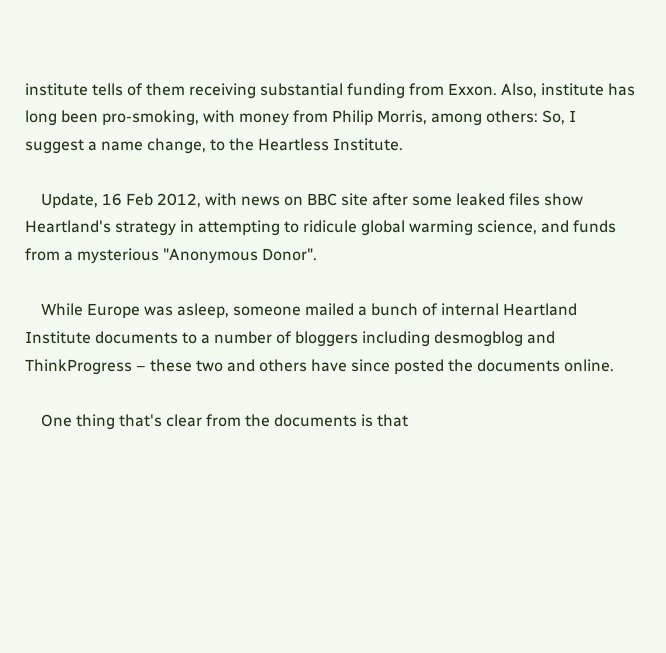institute tells of them receiving substantial funding from Exxon. Also, institute has long been pro-smoking, with money from Philip Morris, among others: So, I suggest a name change, to the Heartless Institute.

    Update, 16 Feb 2012, with news on BBC site after some leaked files show Heartland's strategy in attempting to ridicule global warming science, and funds from a mysterious "Anonymous Donor".

    While Europe was asleep, someone mailed a bunch of internal Heartland Institute documents to a number of bloggers including desmogblog and ThinkProgress – these two and others have since posted the documents online.

    One thing that's clear from the documents is that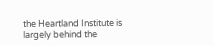the Heartland Institute is largely behind the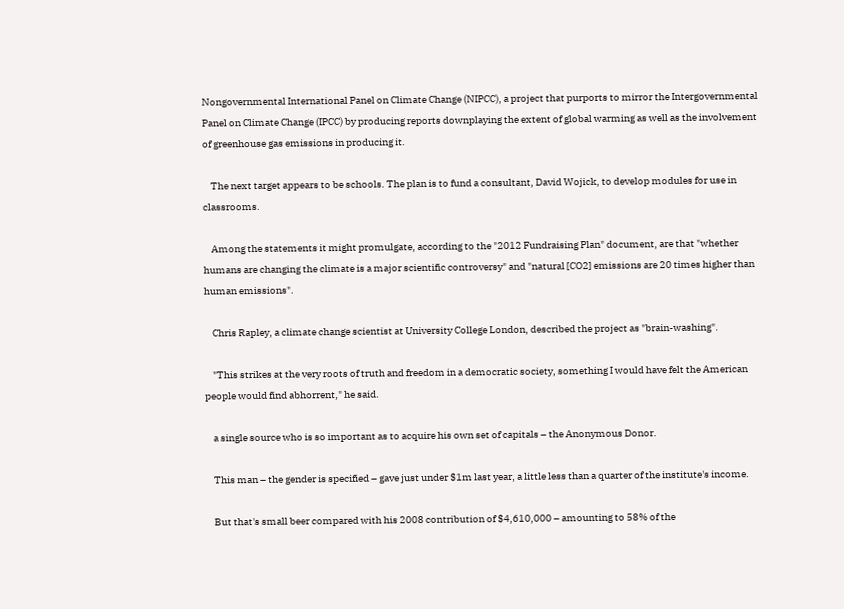Nongovernmental International Panel on Climate Change (NIPCC), a project that purports to mirror the Intergovernmental Panel on Climate Change (IPCC) by producing reports downplaying the extent of global warming as well as the involvement of greenhouse gas emissions in producing it.

    The next target appears to be schools. The plan is to fund a consultant, David Wojick, to develop modules for use in classrooms.

    Among the statements it might promulgate, according to the "2012 Fundraising Plan" document, are that "whether humans are changing the climate is a major scientific controversy" and "natural [CO2] emissions are 20 times higher than human emissions".

    Chris Rapley, a climate change scientist at University College London, described the project as "brain-washing".

    "This strikes at the very roots of truth and freedom in a democratic society, something I would have felt the American people would find abhorrent," he said.

    a single source who is so important as to acquire his own set of capitals – the Anonymous Donor.

    This man – the gender is specified – gave just under $1m last year, a little less than a quarter of the institute's income.

    But that's small beer compared with his 2008 contribution of $4,610,000 – amounting to 58% of the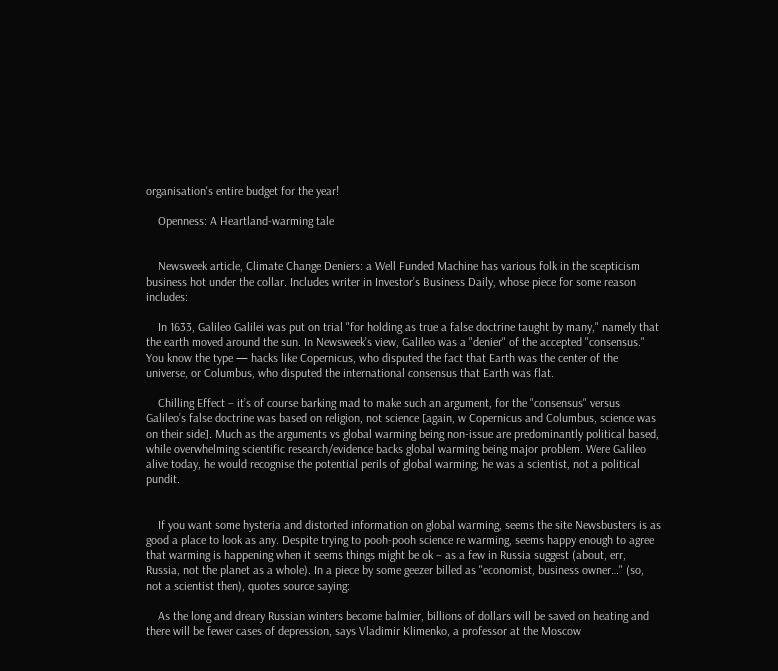organisation's entire budget for the year!

    Openness: A Heartland-warming tale


    Newsweek article, Climate Change Deniers: a Well Funded Machine has various folk in the scepticism business hot under the collar. Includes writer in Investor’s Business Daily, whose piece for some reason includes:

    In 1633, Galileo Galilei was put on trial "for holding as true a false doctrine taught by many," namely that the earth moved around the sun. In Newsweek’s view, Galileo was a "denier" of the accepted "consensus." You know the type — hacks like Copernicus, who disputed the fact that Earth was the center of the universe, or Columbus, who disputed the international consensus that Earth was flat.

    Chilling Effect – it’s of course barking mad to make such an argument, for the "consensus" versus Galileo’s false doctrine was based on religion, not science [again, w Copernicus and Columbus, science was on their side]. Much as the arguments vs global warming being non-issue are predominantly political based, while overwhelming scientific research/evidence backs global warming being major problem. Were Galileo alive today, he would recognise the potential perils of global warming; he was a scientist, not a political pundit.


    If you want some hysteria and distorted information on global warming, seems the site Newsbusters is as good a place to look as any. Despite trying to pooh-pooh science re warming, seems happy enough to agree that warming is happening when it seems things might be ok – as a few in Russia suggest (about, err, Russia, not the planet as a whole). In a piece by some geezer billed as "economist, business owner…" (so, not a scientist then), quotes source saying:

    As the long and dreary Russian winters become balmier, billions of dollars will be saved on heating and there will be fewer cases of depression, says Vladimir Klimenko, a professor at the Moscow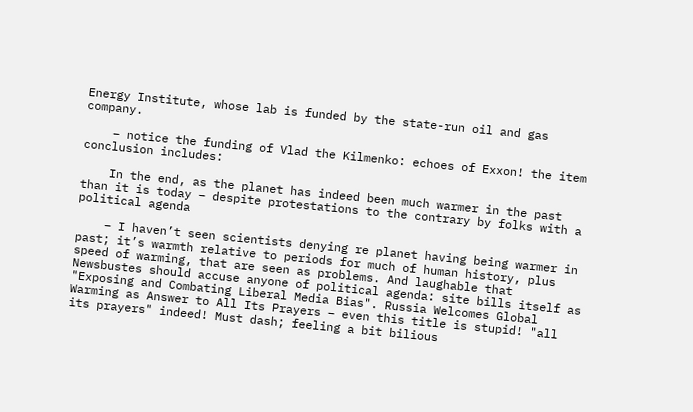Energy Institute, whose lab is funded by the state-run oil and gas company.

    – notice the funding of Vlad the Kilmenko: echoes of Exxon! the item conclusion includes:

    In the end, as the planet has indeed been much warmer in the past than it is today – despite protestations to the contrary by folks with a political agenda

    – I haven’t seen scientists denying re planet having being warmer in past; it’s warmth relative to periods for much of human history, plus speed of warming, that are seen as problems. And laughable that Newsbustes should accuse anyone of political agenda: site bills itself as "Exposing and Combating Liberal Media Bias". Russia Welcomes Global Warming as Answer to All Its Prayers – even this title is stupid! "all its prayers" indeed! Must dash; feeling a bit bilious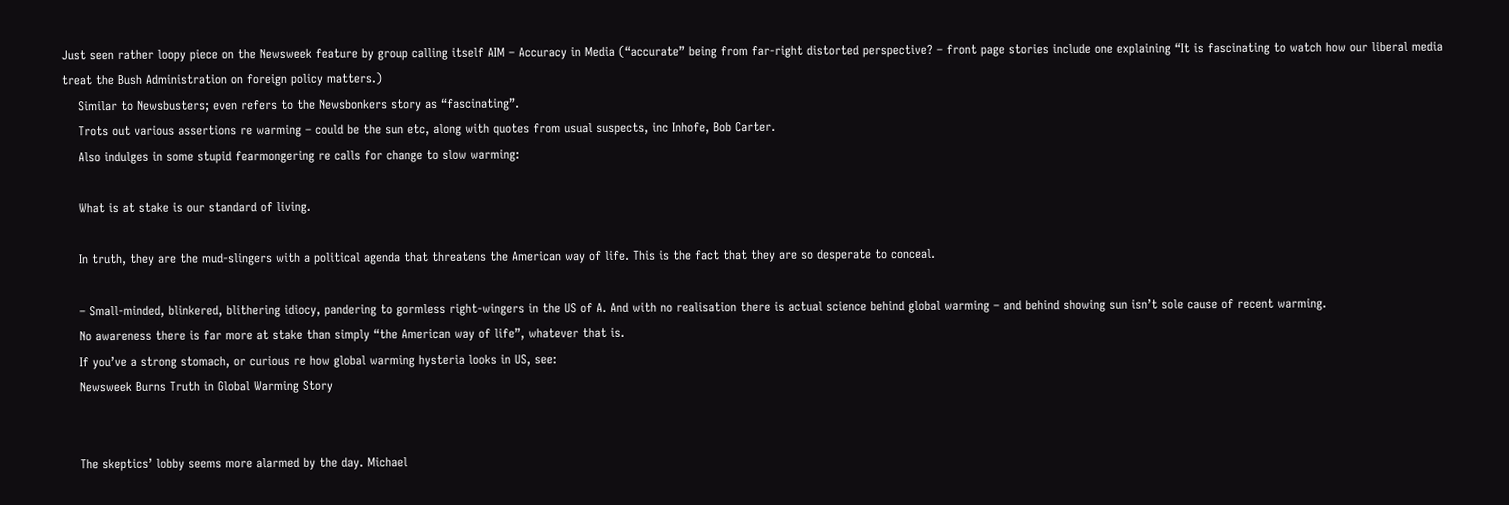Just seen rather loopy piece on the Newsweek feature by group calling itself AIM – Accuracy in Media (“accurate” being from far-right distorted perspective? – front page stories include one explaining “It is fascinating to watch how our liberal media treat the Bush Administration on foreign policy matters.)
    Similar to Newsbusters; even refers to the Newsbonkers story as “fascinating”.
    Trots out various assertions re warming – could be the sun etc, along with quotes from usual suspects, inc Inhofe, Bob Carter.
    Also indulges in some stupid fearmongering re calls for change to slow warming:

    What is at stake is our standard of living.

    In truth, they are the mud-slingers with a political agenda that threatens the American way of life. This is the fact that they are so desperate to conceal.

    – Small-minded, blinkered, blithering idiocy, pandering to gormless right-wingers in the US of A. And with no realisation there is actual science behind global warming – and behind showing sun isn’t sole cause of recent warming.
    No awareness there is far more at stake than simply “the American way of life”, whatever that is.
    If you’ve a strong stomach, or curious re how global warming hysteria looks in US, see:
    Newsweek Burns Truth in Global Warming Story


    The skeptics’ lobby seems more alarmed by the day. Michael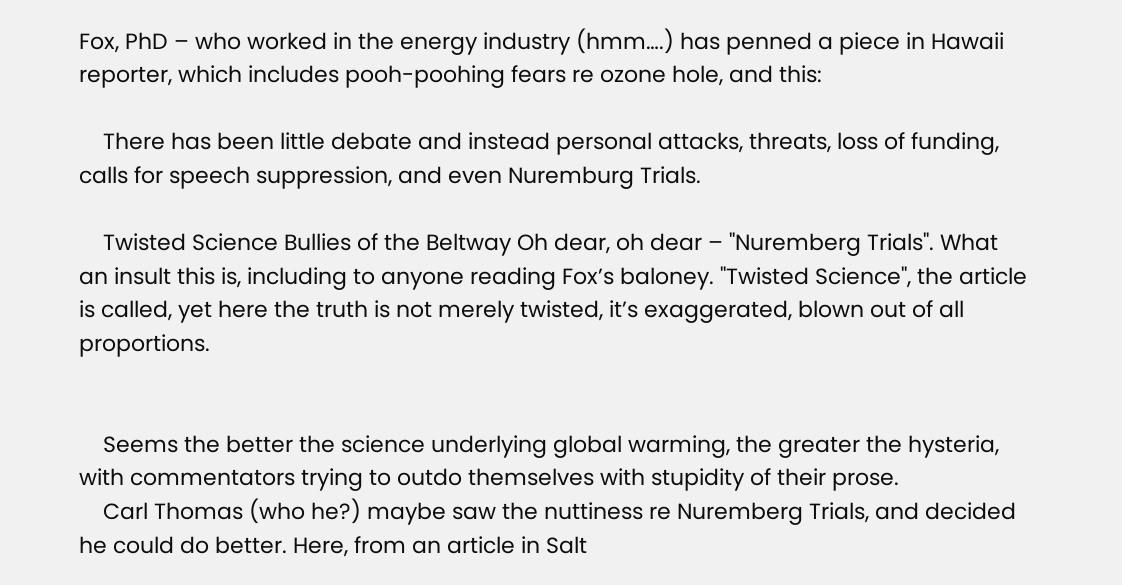Fox, PhD – who worked in the energy industry (hmm….) has penned a piece in Hawaii reporter, which includes pooh-poohing fears re ozone hole, and this:

    There has been little debate and instead personal attacks, threats, loss of funding, calls for speech suppression, and even Nuremburg Trials.

    Twisted Science Bullies of the Beltway Oh dear, oh dear – "Nuremberg Trials". What an insult this is, including to anyone reading Fox’s baloney. "Twisted Science", the article is called, yet here the truth is not merely twisted, it’s exaggerated, blown out of all proportions.


    Seems the better the science underlying global warming, the greater the hysteria, with commentators trying to outdo themselves with stupidity of their prose.
    Carl Thomas (who he?) maybe saw the nuttiness re Nuremberg Trials, and decided he could do better. Here, from an article in Salt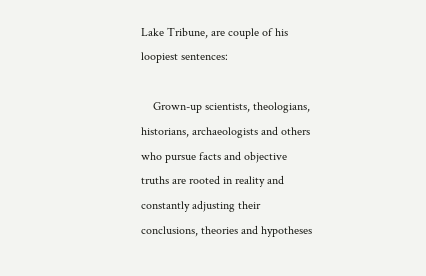Lake Tribune, are couple of his loopiest sentences:

    Grown-up scientists, theologians, historians, archaeologists and others who pursue facts and objective truths are rooted in reality and constantly adjusting their conclusions, theories and hypotheses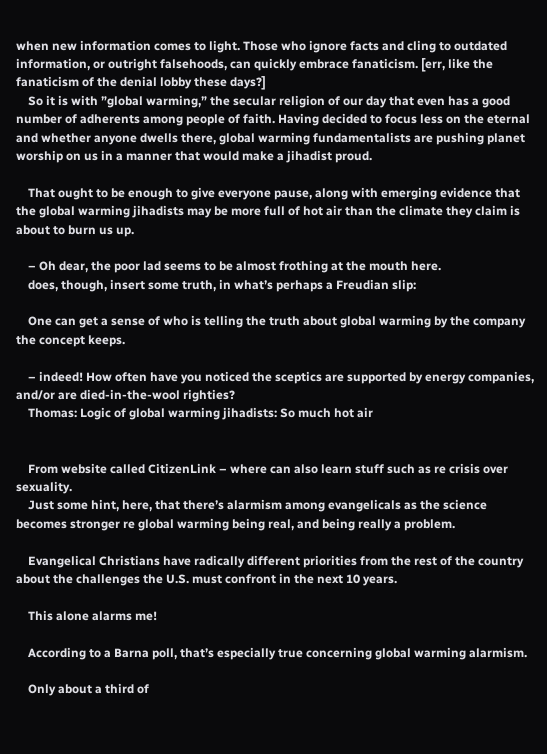when new information comes to light. Those who ignore facts and cling to outdated information, or outright falsehoods, can quickly embrace fanaticism. [err, like the fanaticism of the denial lobby these days?]
    So it is with ”global warming,” the secular religion of our day that even has a good number of adherents among people of faith. Having decided to focus less on the eternal and whether anyone dwells there, global warming fundamentalists are pushing planet worship on us in a manner that would make a jihadist proud.

    That ought to be enough to give everyone pause, along with emerging evidence that the global warming jihadists may be more full of hot air than the climate they claim is about to burn us up.

    – Oh dear, the poor lad seems to be almost frothing at the mouth here.
    does, though, insert some truth, in what’s perhaps a Freudian slip:

    One can get a sense of who is telling the truth about global warming by the company the concept keeps.

    – indeed! How often have you noticed the sceptics are supported by energy companies, and/or are died-in-the-wool righties?
    Thomas: Logic of global warming jihadists: So much hot air


    From website called CitizenLink – where can also learn stuff such as re crisis over sexuality.
    Just some hint, here, that there’s alarmism among evangelicals as the science becomes stronger re global warming being real, and being really a problem.

    Evangelical Christians have radically different priorities from the rest of the country about the challenges the U.S. must confront in the next 10 years.

    This alone alarms me!

    According to a Barna poll, that’s especially true concerning global warming alarmism.

    Only about a third of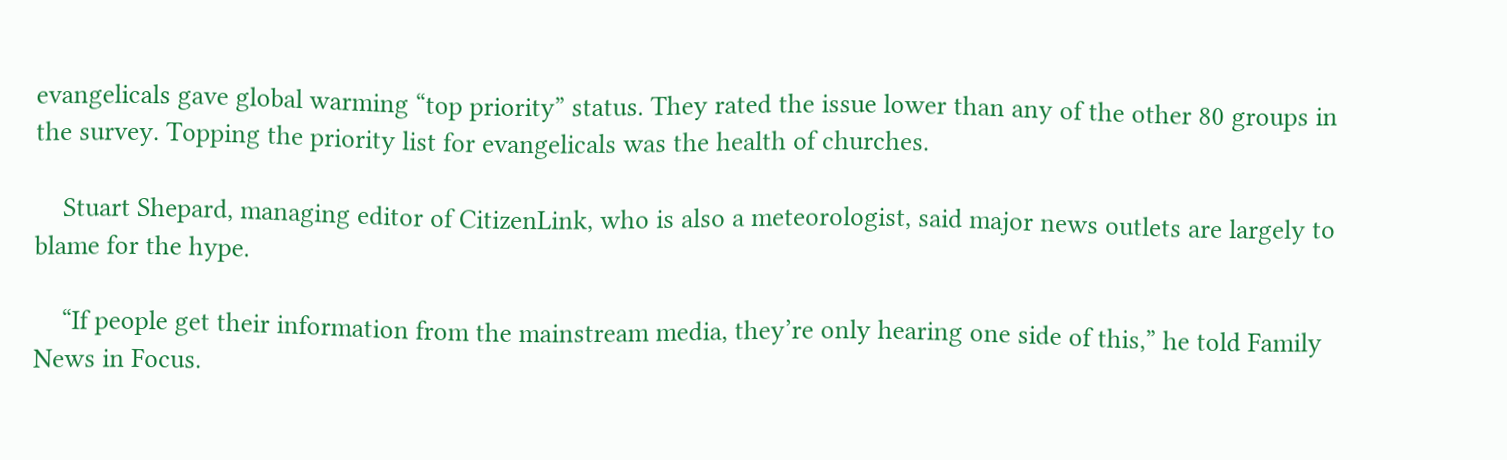evangelicals gave global warming “top priority” status. They rated the issue lower than any of the other 80 groups in the survey. Topping the priority list for evangelicals was the health of churches.

    Stuart Shepard, managing editor of CitizenLink, who is also a meteorologist, said major news outlets are largely to blame for the hype.

    “If people get their information from the mainstream media, they’re only hearing one side of this,” he told Family News in Focus.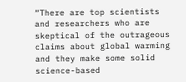“There are top scientists and researchers who are skeptical of the outrageous claims about global warming and they make some solid science-based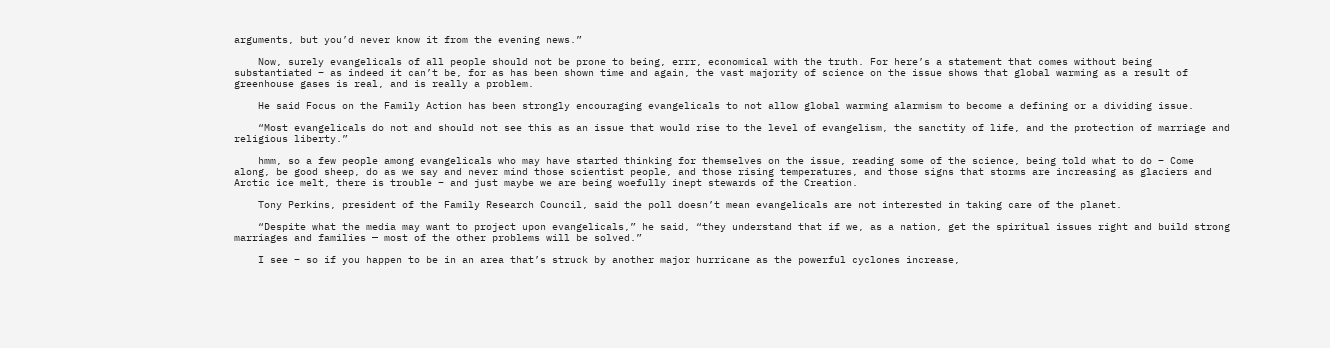arguments, but you’d never know it from the evening news.”

    Now, surely evangelicals of all people should not be prone to being, errr, economical with the truth. For here’s a statement that comes without being substantiated – as indeed it can’t be, for as has been shown time and again, the vast majority of science on the issue shows that global warming as a result of greenhouse gases is real, and is really a problem.

    He said Focus on the Family Action has been strongly encouraging evangelicals to not allow global warming alarmism to become a defining or a dividing issue.

    “Most evangelicals do not and should not see this as an issue that would rise to the level of evangelism, the sanctity of life, and the protection of marriage and religious liberty.”

    hmm, so a few people among evangelicals who may have started thinking for themselves on the issue, reading some of the science, being told what to do – Come along, be good sheep, do as we say and never mind those scientist people, and those rising temperatures, and those signs that storms are increasing as glaciers and Arctic ice melt, there is trouble – and just maybe we are being woefully inept stewards of the Creation.

    Tony Perkins, president of the Family Research Council, said the poll doesn’t mean evangelicals are not interested in taking care of the planet.

    “Despite what the media may want to project upon evangelicals,” he said, “they understand that if we, as a nation, get the spiritual issues right and build strong marriages and families — most of the other problems will be solved.”

    I see – so if you happen to be in an area that’s struck by another major hurricane as the powerful cyclones increase,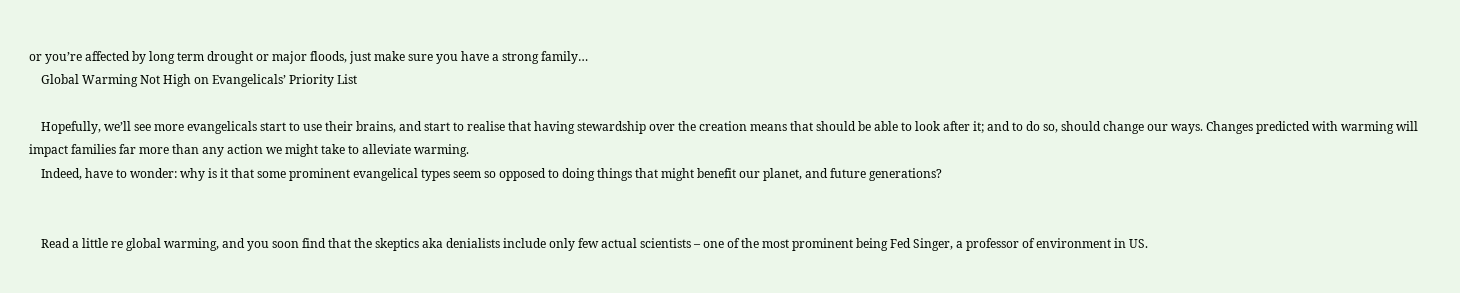or you’re affected by long term drought or major floods, just make sure you have a strong family…
    Global Warming Not High on Evangelicals’ Priority List

    Hopefully, we’ll see more evangelicals start to use their brains, and start to realise that having stewardship over the creation means that should be able to look after it; and to do so, should change our ways. Changes predicted with warming will impact families far more than any action we might take to alleviate warming.
    Indeed, have to wonder: why is it that some prominent evangelical types seem so opposed to doing things that might benefit our planet, and future generations?


    Read a little re global warming, and you soon find that the skeptics aka denialists include only few actual scientists – one of the most prominent being Fed Singer, a professor of environment in US.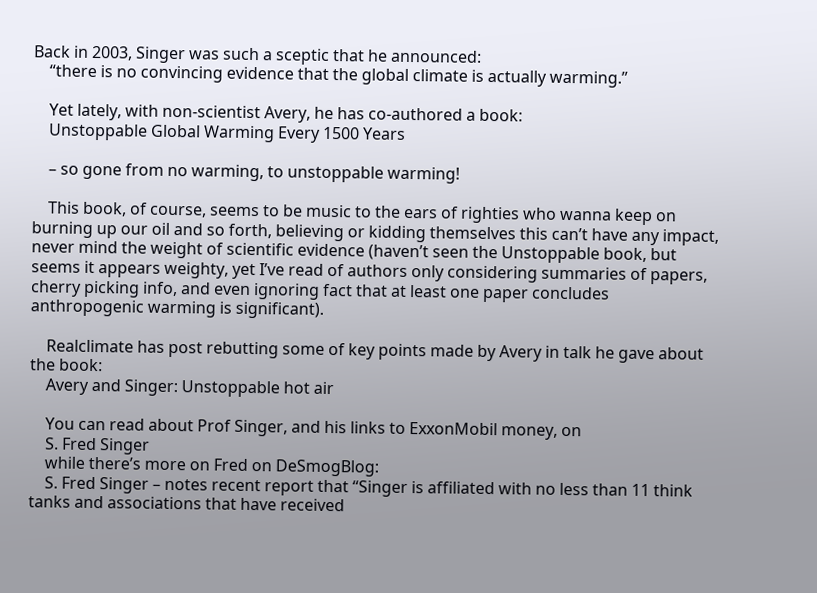Back in 2003, Singer was such a sceptic that he announced:
    “there is no convincing evidence that the global climate is actually warming.”

    Yet lately, with non-scientist Avery, he has co-authored a book:
    Unstoppable Global Warming Every 1500 Years

    – so gone from no warming, to unstoppable warming!

    This book, of course, seems to be music to the ears of righties who wanna keep on burning up our oil and so forth, believing or kidding themselves this can’t have any impact, never mind the weight of scientific evidence (haven’t seen the Unstoppable book, but seems it appears weighty, yet I’ve read of authors only considering summaries of papers, cherry picking info, and even ignoring fact that at least one paper concludes anthropogenic warming is significant).

    Realclimate has post rebutting some of key points made by Avery in talk he gave about the book:
    Avery and Singer: Unstoppable hot air

    You can read about Prof Singer, and his links to ExxonMobil money, on
    S. Fred Singer
    while there’s more on Fred on DeSmogBlog:
    S. Fred Singer – notes recent report that “Singer is affiliated with no less than 11 think tanks and associations that have received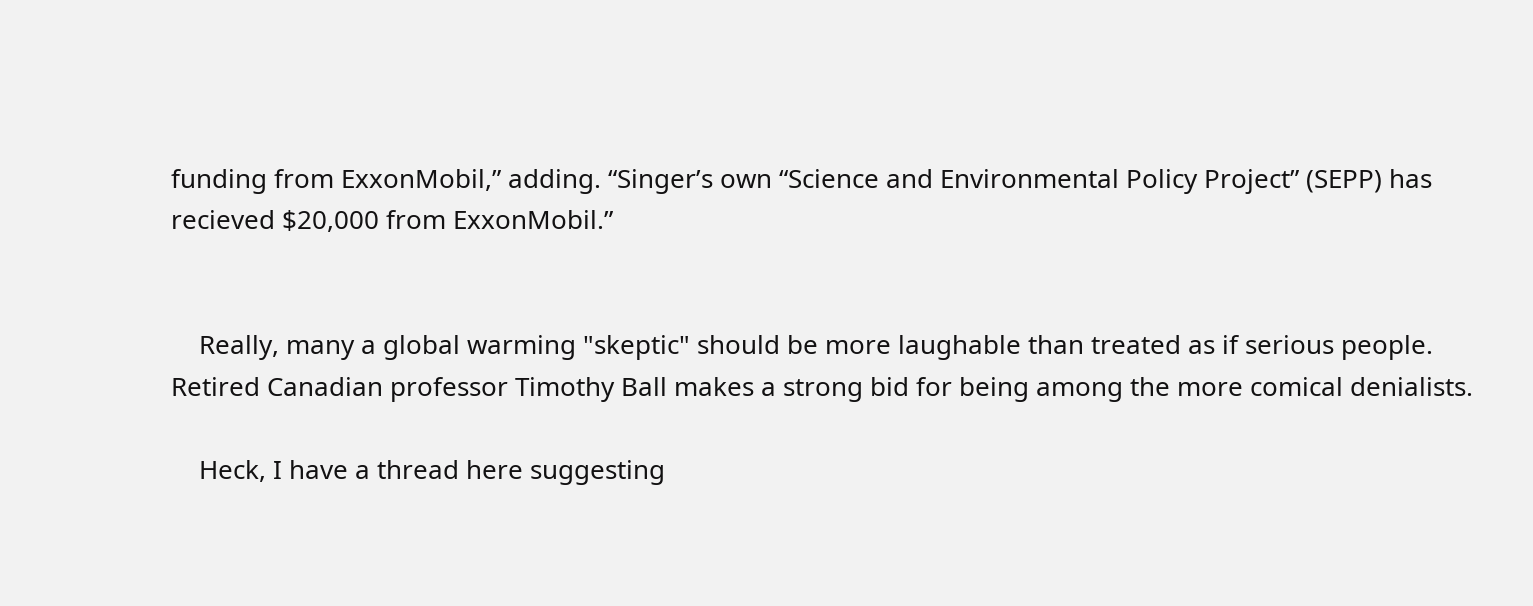funding from ExxonMobil,” adding. “Singer’s own “Science and Environmental Policy Project” (SEPP) has recieved $20,000 from ExxonMobil.”


    Really, many a global warming "skeptic" should be more laughable than treated as if serious people. Retired Canadian professor Timothy Ball makes a strong bid for being among the more comical denialists.

    Heck, I have a thread here suggesting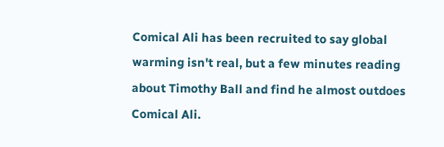Comical Ali has been recruited to say global warming isn't real, but a few minutes reading about Timothy Ball and find he almost outdoes Comical Ali.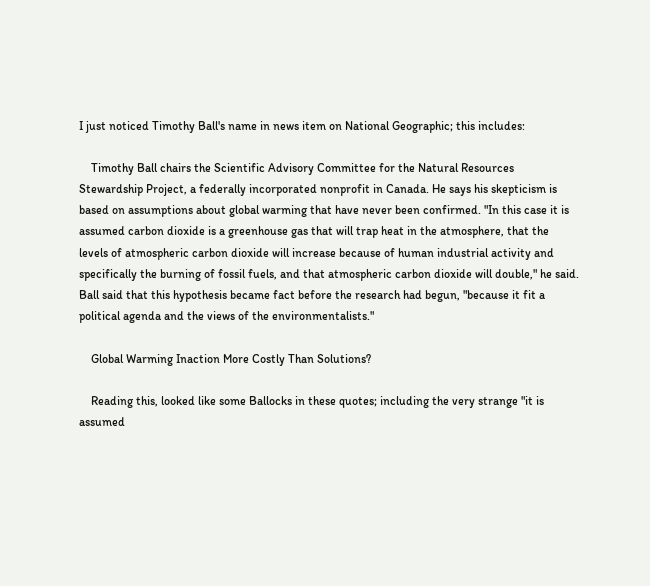I just noticed Timothy Ball's name in news item on National Geographic; this includes:

    Timothy Ball chairs the Scientific Advisory Committee for the Natural Resources Stewardship Project, a federally incorporated nonprofit in Canada. He says his skepticism is based on assumptions about global warming that have never been confirmed. "In this case it is assumed carbon dioxide is a greenhouse gas that will trap heat in the atmosphere, that the levels of atmospheric carbon dioxide will increase because of human industrial activity and specifically the burning of fossil fuels, and that atmospheric carbon dioxide will double," he said. Ball said that this hypothesis became fact before the research had begun, "because it fit a political agenda and the views of the environmentalists."

    Global Warming Inaction More Costly Than Solutions?

    Reading this, looked like some Ballocks in these quotes; including the very strange "it is assumed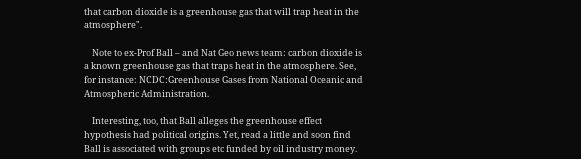that carbon dioxide is a greenhouse gas that will trap heat in the atmosphere".

    Note to ex-Prof Ball – and Nat Geo news team: carbon dioxide is a known greenhouse gas that traps heat in the atmosphere. See, for instance: NCDC:Greenhouse Gases from National Oceanic and Atmospheric Administration.

    Interesting, too, that Ball alleges the greenhouse effect hypothesis had political origins. Yet, read a little and soon find Ball is associated with groups etc funded by oil industry money.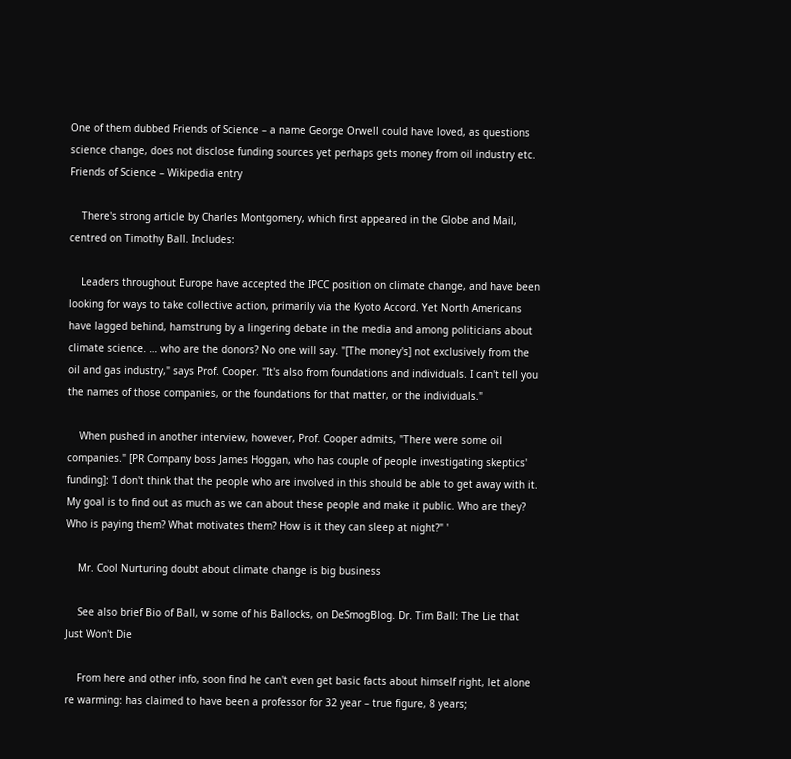One of them dubbed Friends of Science – a name George Orwell could have loved, as questions science change, does not disclose funding sources yet perhaps gets money from oil industry etc. Friends of Science – Wikipedia entry

    There's strong article by Charles Montgomery, which first appeared in the Globe and Mail, centred on Timothy Ball. Includes:

    Leaders throughout Europe have accepted the IPCC position on climate change, and have been looking for ways to take collective action, primarily via the Kyoto Accord. Yet North Americans have lagged behind, hamstrung by a lingering debate in the media and among politicians about climate science. … who are the donors? No one will say. "[The money's] not exclusively from the oil and gas industry," says Prof. Cooper. "It's also from foundations and individuals. I can't tell you the names of those companies, or the foundations for that matter, or the individuals."

    When pushed in another interview, however, Prof. Cooper admits, "There were some oil companies." [PR Company boss James Hoggan, who has couple of people investigating skeptics' funding]: 'I don't think that the people who are involved in this should be able to get away with it. My goal is to find out as much as we can about these people and make it public. Who are they? Who is paying them? What motivates them? How is it they can sleep at night?" '

    Mr. Cool Nurturing doubt about climate change is big business

    See also brief Bio of Ball, w some of his Ballocks, on DeSmogBlog. Dr. Tim Ball: The Lie that Just Won't Die

    From here and other info, soon find he can't even get basic facts about himself right, let alone re warming: has claimed to have been a professor for 32 year – true figure, 8 years;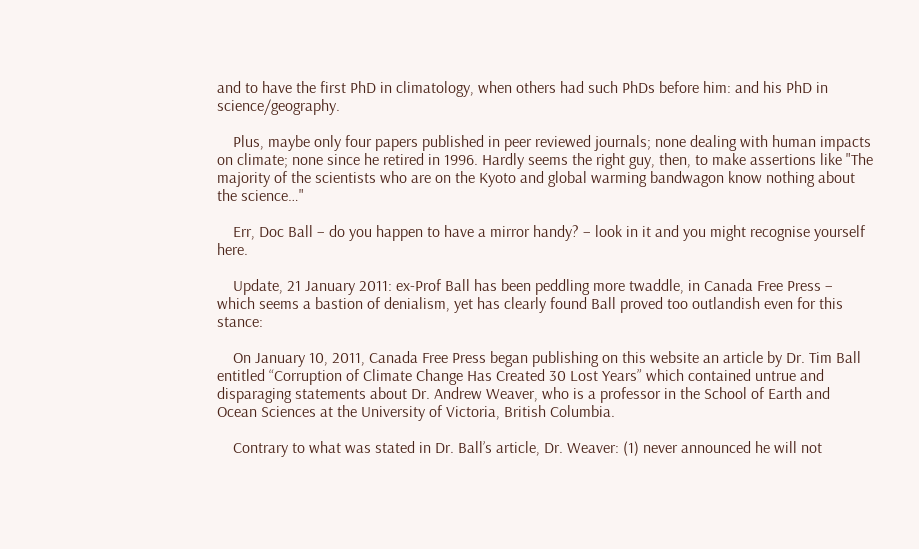and to have the first PhD in climatology, when others had such PhDs before him: and his PhD in science/geography.

    Plus, maybe only four papers published in peer reviewed journals; none dealing with human impacts on climate; none since he retired in 1996. Hardly seems the right guy, then, to make assertions like "The majority of the scientists who are on the Kyoto and global warming bandwagon know nothing about the science…"

    Err, Doc Ball – do you happen to have a mirror handy? – look in it and you might recognise yourself here.

    Update, 21 January 2011: ex-Prof Ball has been peddling more twaddle, in Canada Free Press – which seems a bastion of denialism, yet has clearly found Ball proved too outlandish even for this stance:

    On January 10, 2011, Canada Free Press began publishing on this website an article by Dr. Tim Ball entitled “Corruption of Climate Change Has Created 30 Lost Years” which contained untrue and disparaging statements about Dr. Andrew Weaver, who is a professor in the School of Earth and Ocean Sciences at the University of Victoria, British Columbia.

    Contrary to what was stated in Dr. Ball’s article, Dr. Weaver: (1) never announced he will not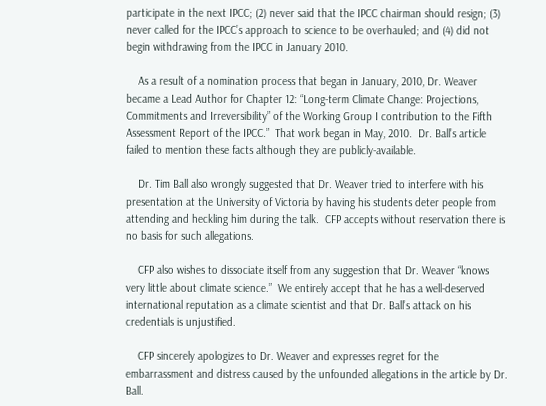participate in the next IPCC; (2) never said that the IPCC chairman should resign; (3) never called for the IPCC’s approach to science to be overhauled; and (4) did not begin withdrawing from the IPCC in January 2010.

    As a result of a nomination process that began in January, 2010, Dr. Weaver became a Lead Author for Chapter 12: “Long-term Climate Change: Projections, Commitments and Irreversibility” of the Working Group I contribution to the Fifth Assessment Report of the IPCC.”  That work began in May, 2010.  Dr. Ball’s article failed to mention these facts although they are publicly-available.

    Dr. Tim Ball also wrongly suggested that Dr. Weaver tried to interfere with his presentation at the University of Victoria by having his students deter people from attending and heckling him during the talk.  CFP accepts without reservation there is no basis for such allegations.

    CFP also wishes to dissociate itself from any suggestion that Dr. Weaver “knows very little about climate science.”  We entirely accept that he has a well-deserved international reputation as a climate scientist and that Dr. Ball’s attack on his credentials is unjustified.

    CFP sincerely apologizes to Dr. Weaver and expresses regret for the embarrassment and distress caused by the unfounded allegations in the article by Dr. Ball.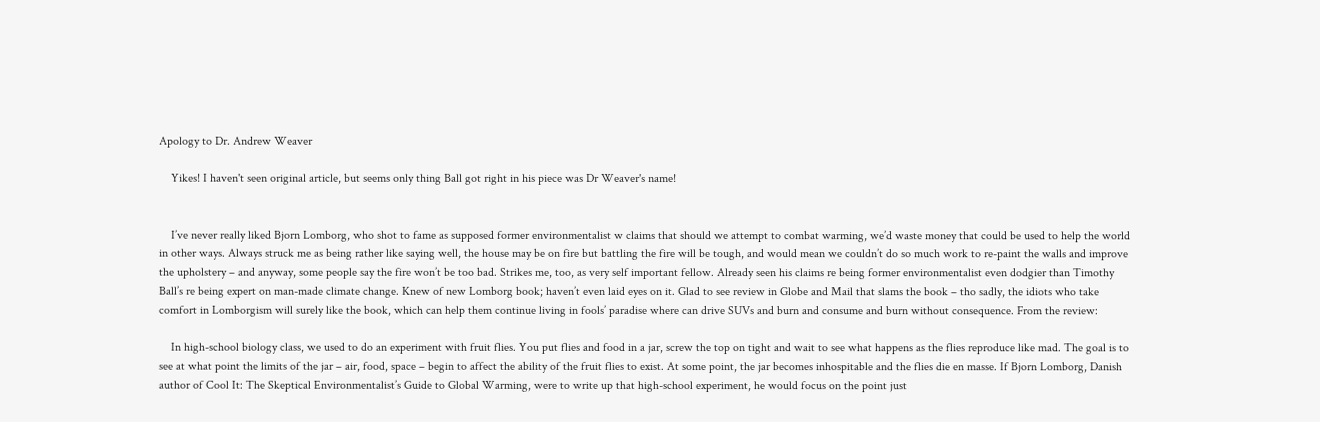Apology to Dr. Andrew Weaver

    Yikes! I haven't seen original article, but seems only thing Ball got right in his piece was Dr Weaver's name!


    I’ve never really liked Bjorn Lomborg, who shot to fame as supposed former environmentalist w claims that should we attempt to combat warming, we’d waste money that could be used to help the world in other ways. Always struck me as being rather like saying well, the house may be on fire but battling the fire will be tough, and would mean we couldn’t do so much work to re-paint the walls and improve the upholstery – and anyway, some people say the fire won’t be too bad. Strikes me, too, as very self important fellow. Already seen his claims re being former environmentalist even dodgier than Timothy Ball’s re being expert on man-made climate change. Knew of new Lomborg book; haven’t even laid eyes on it. Glad to see review in Globe and Mail that slams the book – tho sadly, the idiots who take comfort in Lomborgism will surely like the book, which can help them continue living in fools’ paradise where can drive SUVs and burn and consume and burn without consequence. From the review:

    In high-school biology class, we used to do an experiment with fruit flies. You put flies and food in a jar, screw the top on tight and wait to see what happens as the flies reproduce like mad. The goal is to see at what point the limits of the jar – air, food, space – begin to affect the ability of the fruit flies to exist. At some point, the jar becomes inhospitable and the flies die en masse. If Bjorn Lomborg, Danish author of Cool It: The Skeptical Environmentalist’s Guide to Global Warming, were to write up that high-school experiment, he would focus on the point just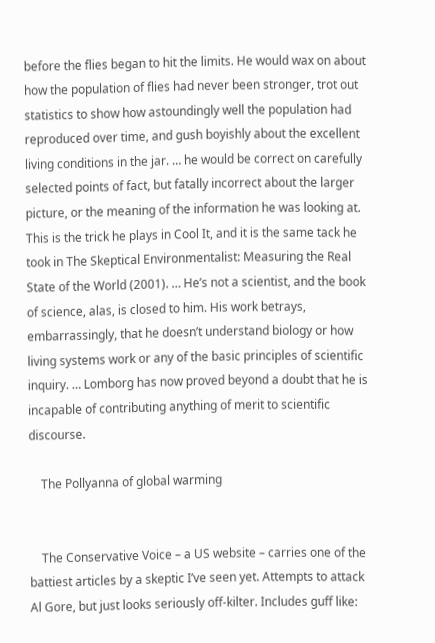before the flies began to hit the limits. He would wax on about how the population of flies had never been stronger, trot out statistics to show how astoundingly well the population had reproduced over time, and gush boyishly about the excellent living conditions in the jar. … he would be correct on carefully selected points of fact, but fatally incorrect about the larger picture, or the meaning of the information he was looking at. This is the trick he plays in Cool It, and it is the same tack he took in The Skeptical Environmentalist: Measuring the Real State of the World (2001). … He’s not a scientist, and the book of science, alas, is closed to him. His work betrays, embarrassingly, that he doesn’t understand biology or how living systems work or any of the basic principles of scientific inquiry. … Lomborg has now proved beyond a doubt that he is incapable of contributing anything of merit to scientific discourse.

    The Pollyanna of global warming


    The Conservative Voice – a US website – carries one of the battiest articles by a skeptic I’ve seen yet. Attempts to attack Al Gore, but just looks seriously off-kilter. Includes guff like: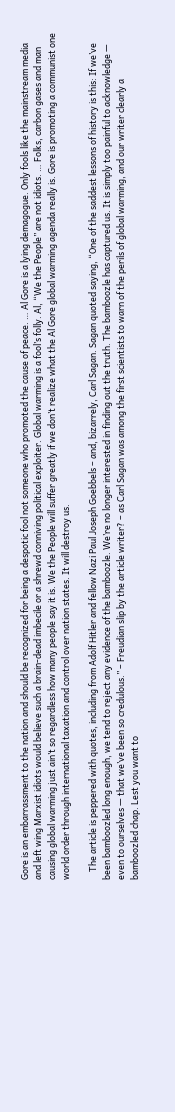Gore is an embarrassment to the nation and should be recognized for being a despotic fool not someone who promoted the cause of peace. … Al Gore is a lying demagogue. Only fools like the mainstream media and left wing Marxist idiots would believe such a brain-dead imbecile or a shrewd conniving political exploiter. Global warming is a fool’s folly. Al, “We the People” are not idiots. … Folks, carbon gases and man causing global warming just ain’t so regardless how many people say it is. We the People will suffer greatly if we don’t realize what the Al Gore global warming agenda really is. Gore is promoting a communist one world order through international taxation and control over nation states. It will destroy us.

    The article is peppered with quotes, including from Adolf Hitler and fellow Nazi Paul Joseph Goebbels – and, bizarrely, Carl Sagan. Sagan quoted saying, “One of the saddest lessons of history is this: If we’ve been bamboozled long enough, we tend to reject any evidence of the bamboozle. We’re no longer interested in finding out the truth. The bamboozle has captured us. It is simply too painful to acknowledge — even to ourselves — that we’ve been so credulous.” – Freudian slip by the article writer? – as Carl Sagan was among the first scientists to warn of the perils of global warming, and our writer clearly a bamboozled chap. Lest you want to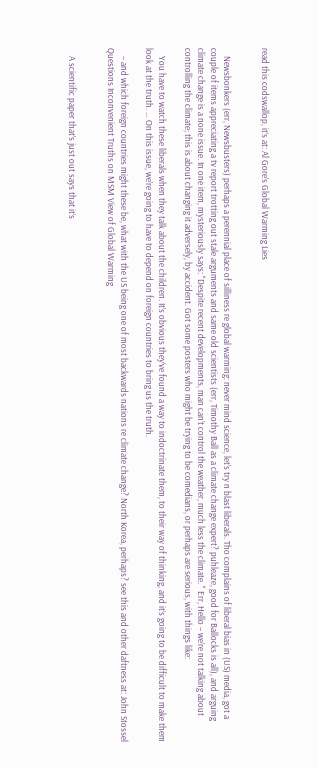read this codswallop, it’s at: Al Gore’s Global Warming Lies


    Newsbonkers (err, Newsbusters) perhaps a perennial place of silliness re global warming: never mind science, let’s try n blast liberals. Tho complains of liberal bias in (US) media, got a couple of items appreciating a tv report trotting out stale arguments and same old scientists (err, Timothy Ball as a climate change expert? puhleaze, good for Ballocks is all), and arguing climate change is a none issue. In one item, mysteriously says: "Despite recent developments, man can’t control the weather, much less the climate. " Err, Hello – we’re not talking about controlling the climate; this is about changing it adversely, by accident. Got some posters who might be trying to be comedians, or perhaps are serious, with things like:

    You have to watch these liberals when they talk about the children. It’s obvious they’ve found a way to indoctrinate them, to their way of thinking, and it’s going to be difficult to make them look at the truth. … On this issue, we’re going to have to depend on foreign countries to bring us the truth.

    – and which foreign countries might these be, what with the US being one of most backwards nations re climate change? North Korea, perhaps? see this and other daftness at: John Stossel Questions Inconvenient Truths on MSM View of Global Warming


    A scientific paper that’s just out says that it’s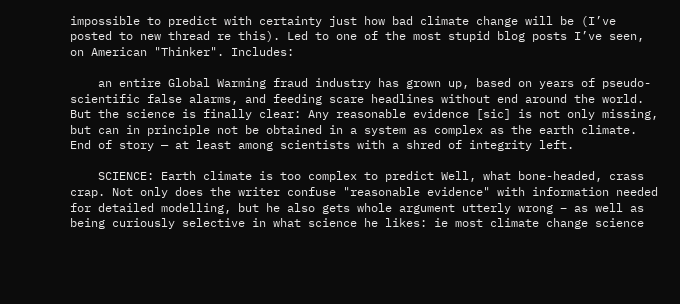impossible to predict with certainty just how bad climate change will be (I’ve posted to new thread re this). Led to one of the most stupid blog posts I’ve seen, on American "Thinker". Includes:

    an entire Global Warming fraud industry has grown up, based on years of pseudo-scientific false alarms, and feeding scare headlines without end around the world. But the science is finally clear: Any reasonable evidence [sic] is not only missing, but can in principle not be obtained in a system as complex as the earth climate. End of story — at least among scientists with a shred of integrity left.

    SCIENCE: Earth climate is too complex to predict Well, what bone-headed, crass crap. Not only does the writer confuse "reasonable evidence" with information needed for detailed modelling, but he also gets whole argument utterly wrong – as well as being curiously selective in what science he likes: ie most climate change science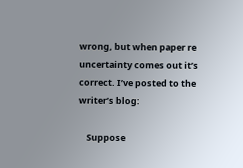wrong, but when paper re uncertainty comes out it’s correct. I’ve posted to the writer’s blog:

    Suppose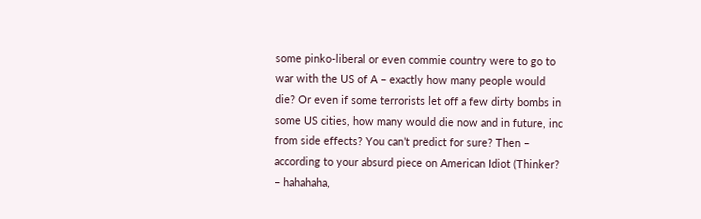some pinko-liberal or even commie country were to go to war with the US of A – exactly how many people would die? Or even if some terrorists let off a few dirty bombs in some US cities, how many would die now and in future, inc from side effects? You can’t predict for sure? Then – according to your absurd piece on American Idiot (Thinker? – hahahaha,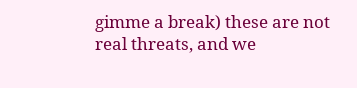gimme a break) these are not real threats, and we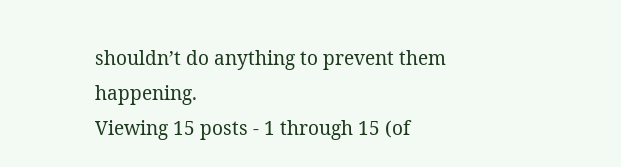shouldn’t do anything to prevent them happening.
Viewing 15 posts - 1 through 15 (of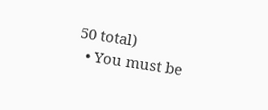50 total)
  • You must be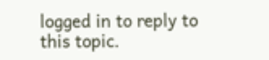logged in to reply to this topic.